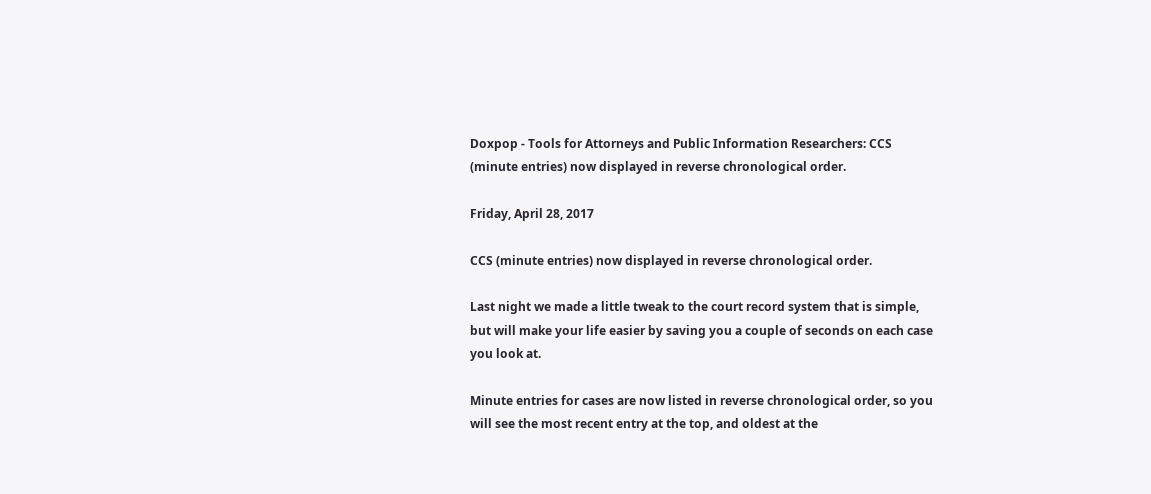Doxpop - Tools for Attorneys and Public Information Researchers: CCS (minute entries) now displayed in reverse chronological order.

Friday, April 28, 2017

CCS (minute entries) now displayed in reverse chronological order.

Last night we made a little tweak to the court record system that is simple, but will make your life easier by saving you a couple of seconds on each case you look at.

Minute entries for cases are now listed in reverse chronological order, so you will see the most recent entry at the top, and oldest at the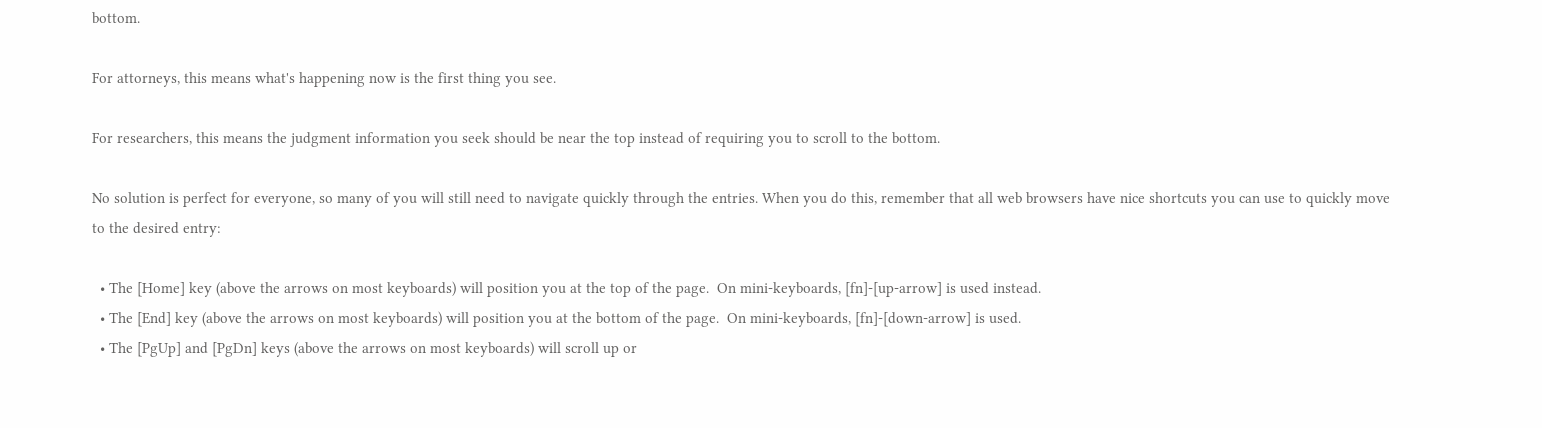bottom.

For attorneys, this means what's happening now is the first thing you see.

For researchers, this means the judgment information you seek should be near the top instead of requiring you to scroll to the bottom.

No solution is perfect for everyone, so many of you will still need to navigate quickly through the entries. When you do this, remember that all web browsers have nice shortcuts you can use to quickly move to the desired entry:

  • The [Home] key (above the arrows on most keyboards) will position you at the top of the page.  On mini-keyboards, [fn]-[up-arrow] is used instead.
  • The [End] key (above the arrows on most keyboards) will position you at the bottom of the page.  On mini-keyboards, [fn]-[down-arrow] is used.
  • The [PgUp] and [PgDn] keys (above the arrows on most keyboards) will scroll up or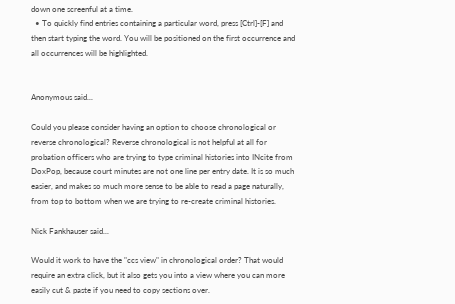down one screenful at a time.
  • To quickly find entries containing a particular word, press [Ctrl]-[F] and then start typing the word. You will be positioned on the first occurrence and all occurrences will be highlighted.


Anonymous said...

Could you please consider having an option to choose chronological or reverse chronological? Reverse chronological is not helpful at all for probation officers who are trying to type criminal histories into INcite from DoxPop, because court minutes are not one line per entry date. It is so much easier, and makes so much more sense to be able to read a page naturally, from top to bottom when we are trying to re-create criminal histories.

Nick Fankhauser said...

Would it work to have the "ccs view" in chronological order? That would require an extra click, but it also gets you into a view where you can more easily cut & paste if you need to copy sections over.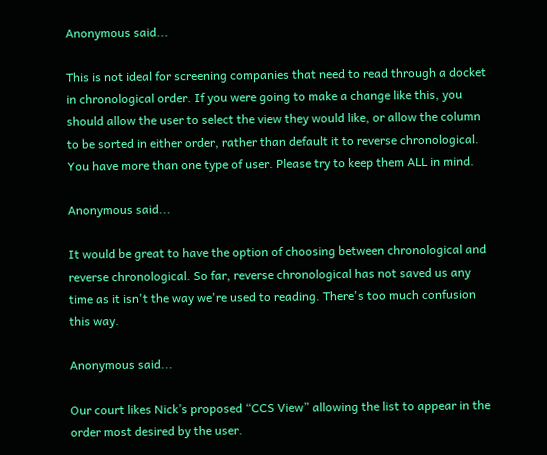Anonymous said...

This is not ideal for screening companies that need to read through a docket in chronological order. If you were going to make a change like this, you should allow the user to select the view they would like, or allow the column to be sorted in either order, rather than default it to reverse chronological. You have more than one type of user. Please try to keep them ALL in mind.

Anonymous said...

It would be great to have the option of choosing between chronological and reverse chronological. So far, reverse chronological has not saved us any time as it isn't the way we're used to reading. There's too much confusion this way.

Anonymous said...

Our court likes Nick’s proposed “CCS View” allowing the list to appear in the order most desired by the user.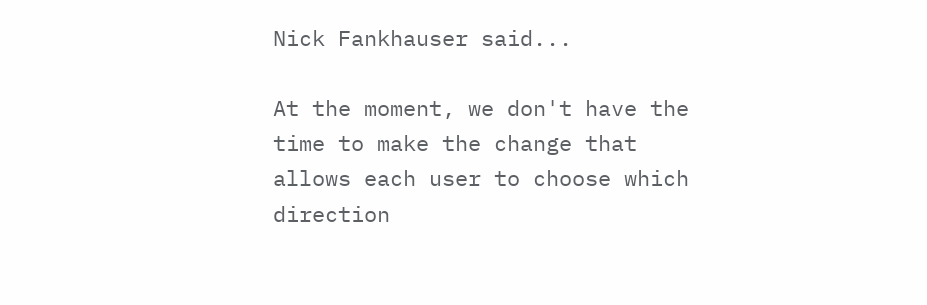Nick Fankhauser said...

At the moment, we don't have the time to make the change that allows each user to choose which direction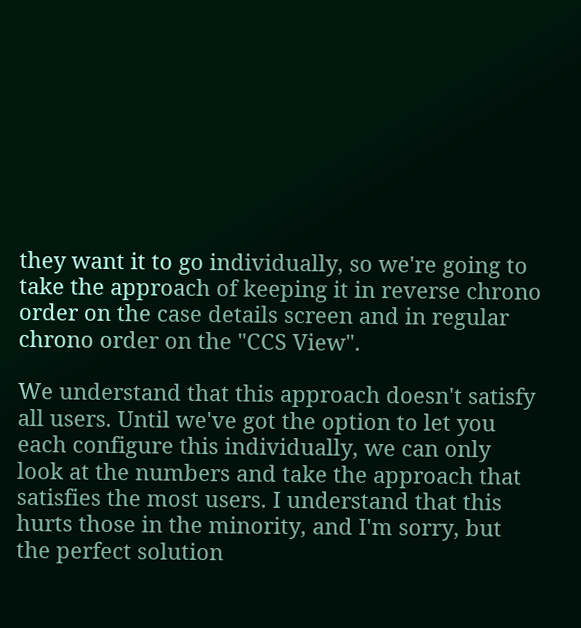they want it to go individually, so we're going to take the approach of keeping it in reverse chrono order on the case details screen and in regular chrono order on the "CCS View".

We understand that this approach doesn't satisfy all users. Until we've got the option to let you each configure this individually, we can only look at the numbers and take the approach that satisfies the most users. I understand that this hurts those in the minority, and I'm sorry, but the perfect solution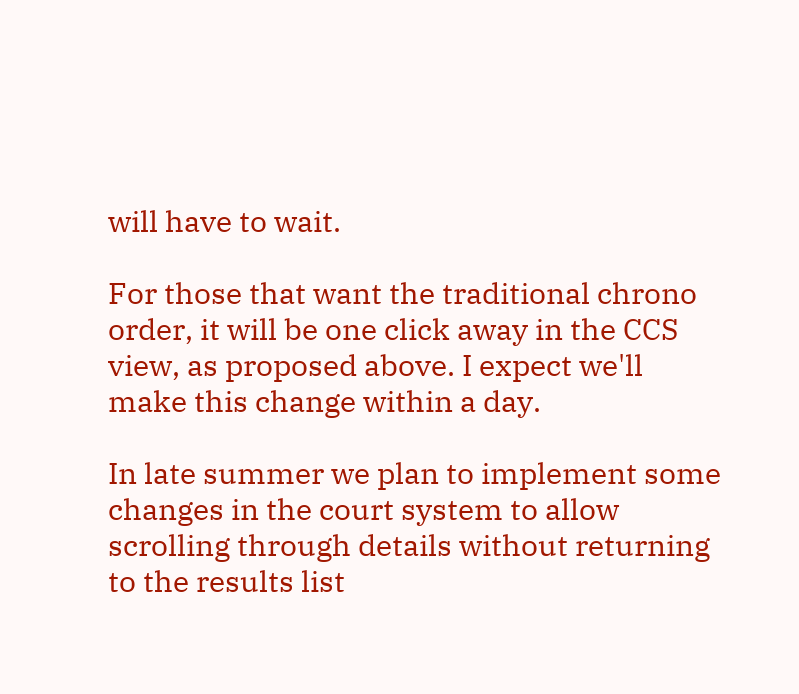will have to wait.

For those that want the traditional chrono order, it will be one click away in the CCS view, as proposed above. I expect we'll make this change within a day.

In late summer we plan to implement some changes in the court system to allow scrolling through details without returning to the results list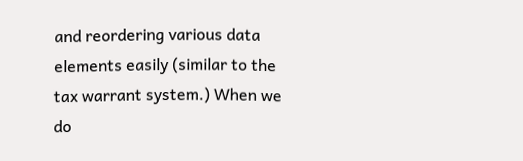and reordering various data elements easily (similar to the tax warrant system.) When we do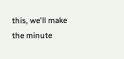this, we'll make the minute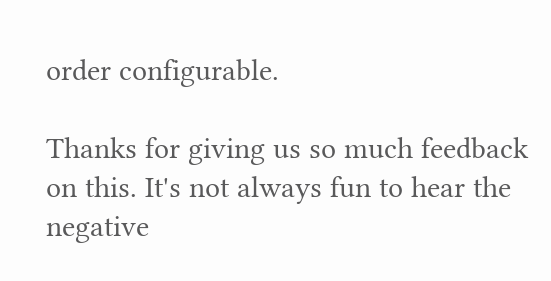order configurable.

Thanks for giving us so much feedback on this. It's not always fun to hear the negative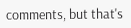comments, but that's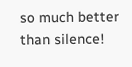so much better than silence!